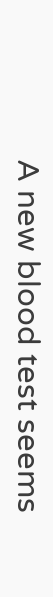A new blood test seems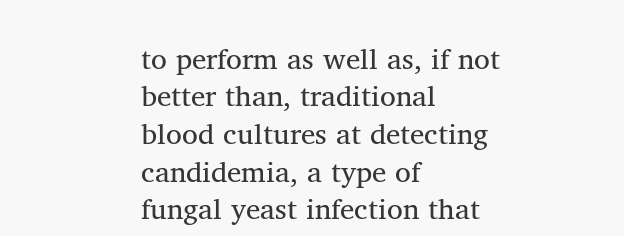to perform as well as, if not better than, traditional blood cultures at detecting candidemia, a type of fungal yeast infection that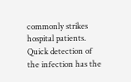commonly strikes hospital patients. Quick detection of the infection has the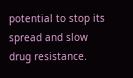potential to stop its spread and slow drug resistance.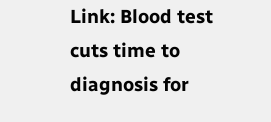Link: Blood test cuts time to diagnosis for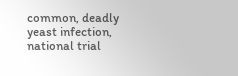common, deadly yeast infection, national trial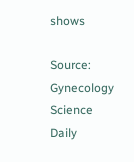shows

Source: Gynecology Science Daily